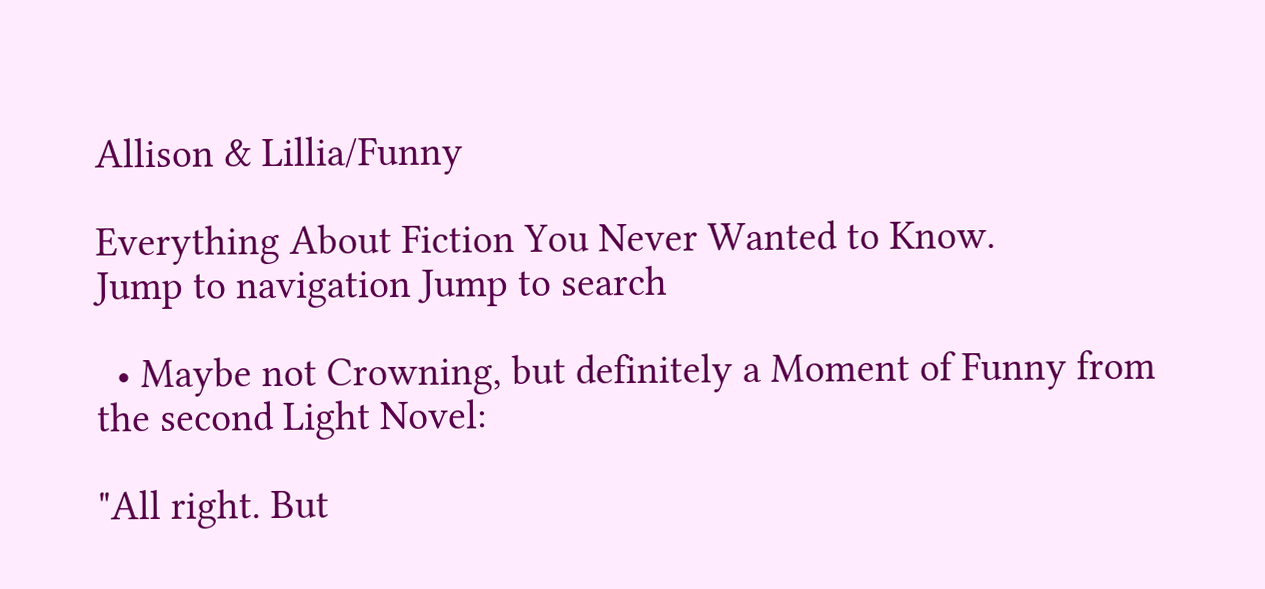Allison & Lillia/Funny

Everything About Fiction You Never Wanted to Know.
Jump to navigation Jump to search

  • Maybe not Crowning, but definitely a Moment of Funny from the second Light Novel:

"All right. But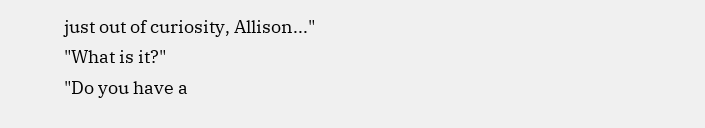just out of curiosity, Allison..."
"What is it?"
"Do you have a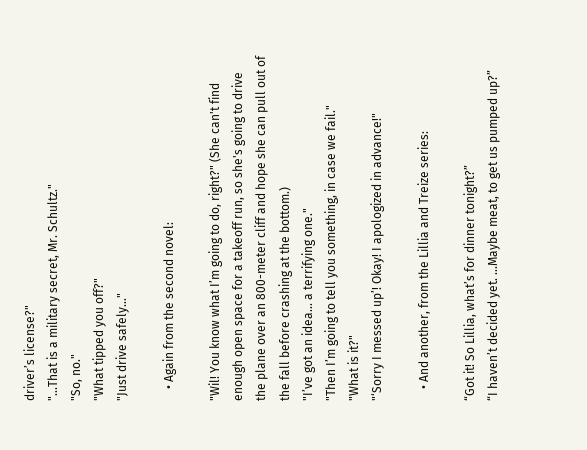driver’s license?"
"...That is a military secret, Mr. Schultz."
"So, no."
"What tipped you off?"
"Just drive safely..."

    • Again from the second novel:

"Wil! You know what I’m going to do, right?" (She can't find enough open space for a takeoff run, so she's going to drive the plane over an 800-meter cliff and hope she can pull out of the fall before crashing at the bottom.)
"I’ve got an idea... a terrifying one."
"Then I’m going to tell you something, in case we fail."
"What is it?"
"‘Sorry I messed up’! Okay! I apologized in advance!"

    • And another, from the Lillia and Treize series:

“Got it! So Lillia, what’s for dinner tonight?”
“I haven’t decided yet. ...Maybe meat, to get us pumped up?”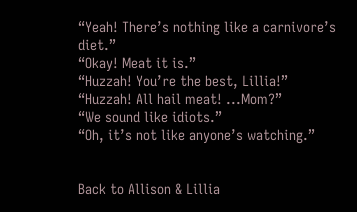“Yeah! There’s nothing like a carnivore’s diet.”
“Okay! Meat it is.”
“Huzzah! You’re the best, Lillia!”
“Huzzah! All hail meat! ...Mom?”
“We sound like idiots.”
“Oh, it’s not like anyone’s watching.”


Back to Allison & Lillia